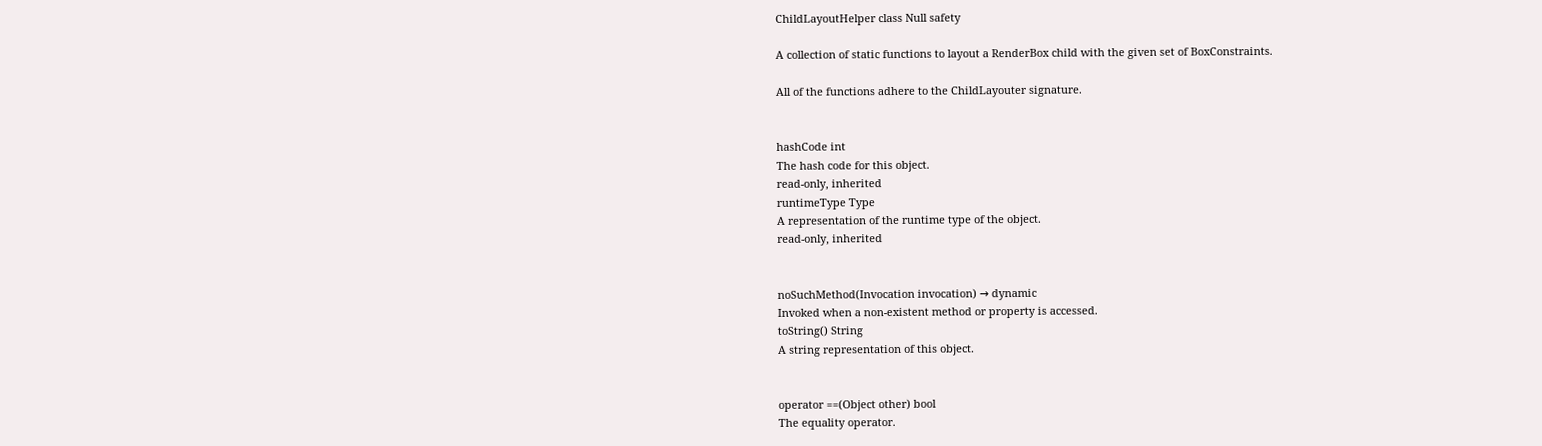ChildLayoutHelper class Null safety

A collection of static functions to layout a RenderBox child with the given set of BoxConstraints.

All of the functions adhere to the ChildLayouter signature.


hashCode int
The hash code for this object.
read-only, inherited
runtimeType Type
A representation of the runtime type of the object.
read-only, inherited


noSuchMethod(Invocation invocation) → dynamic
Invoked when a non-existent method or property is accessed.
toString() String
A string representation of this object.


operator ==(Object other) bool
The equality operator.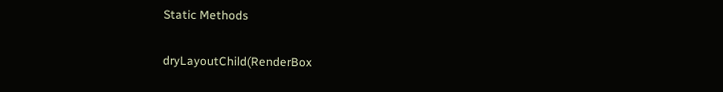Static Methods

dryLayoutChild(RenderBox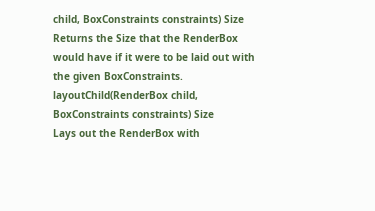child, BoxConstraints constraints) Size
Returns the Size that the RenderBox would have if it were to be laid out with the given BoxConstraints.
layoutChild(RenderBox child, BoxConstraints constraints) Size
Lays out the RenderBox with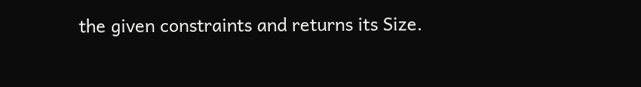the given constraints and returns its Size.